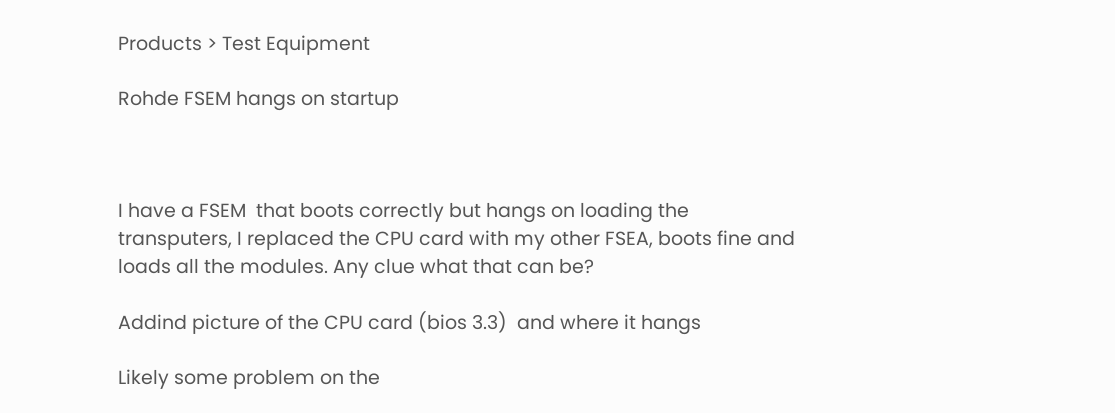Products > Test Equipment

Rohde FSEM hangs on startup



I have a FSEM  that boots correctly but hangs on loading the transputers, I replaced the CPU card with my other FSEA, boots fine and loads all the modules. Any clue what that can be?

Addind picture of the CPU card (bios 3.3)  and where it hangs

Likely some problem on the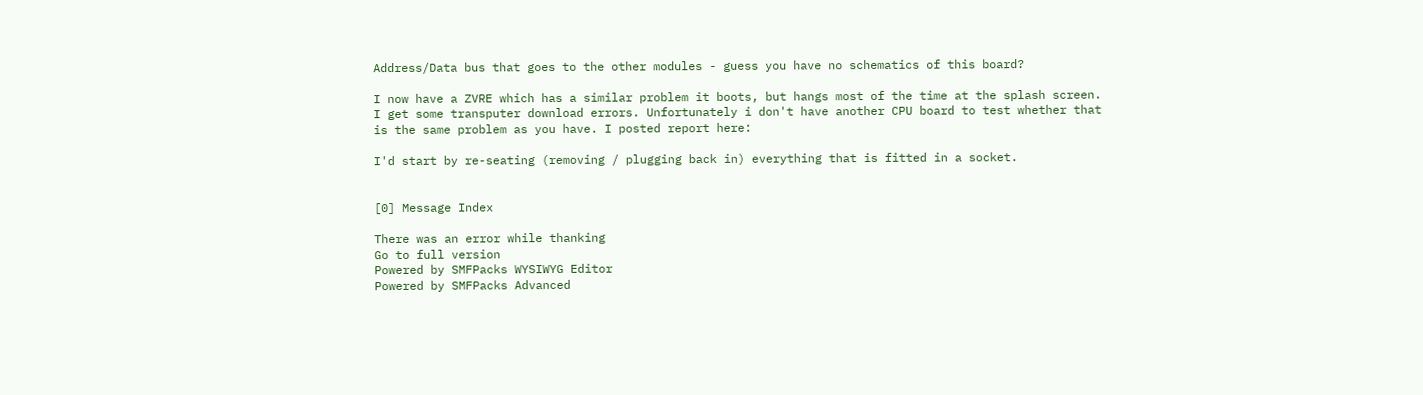Address/Data bus that goes to the other modules - guess you have no schematics of this board?

I now have a ZVRE which has a similar problem it boots, but hangs most of the time at the splash screen. I get some transputer download errors. Unfortunately i don't have another CPU board to test whether that is the same problem as you have. I posted report here:

I'd start by re-seating (removing / plugging back in) everything that is fitted in a socket.


[0] Message Index

There was an error while thanking
Go to full version
Powered by SMFPacks WYSIWYG Editor
Powered by SMFPacks Advanced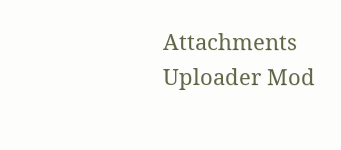Attachments Uploader Mod